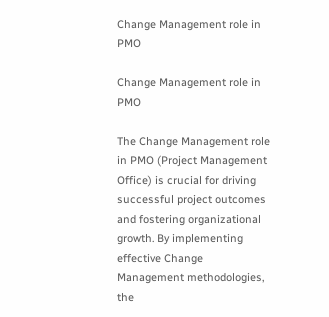Change Management role in PMO

Change Management role in PMO

The Change Management role in PMO (Project Management Office) is crucial for driving successful project outcomes and fostering organizational growth. By implementing effective Change Management methodologies, the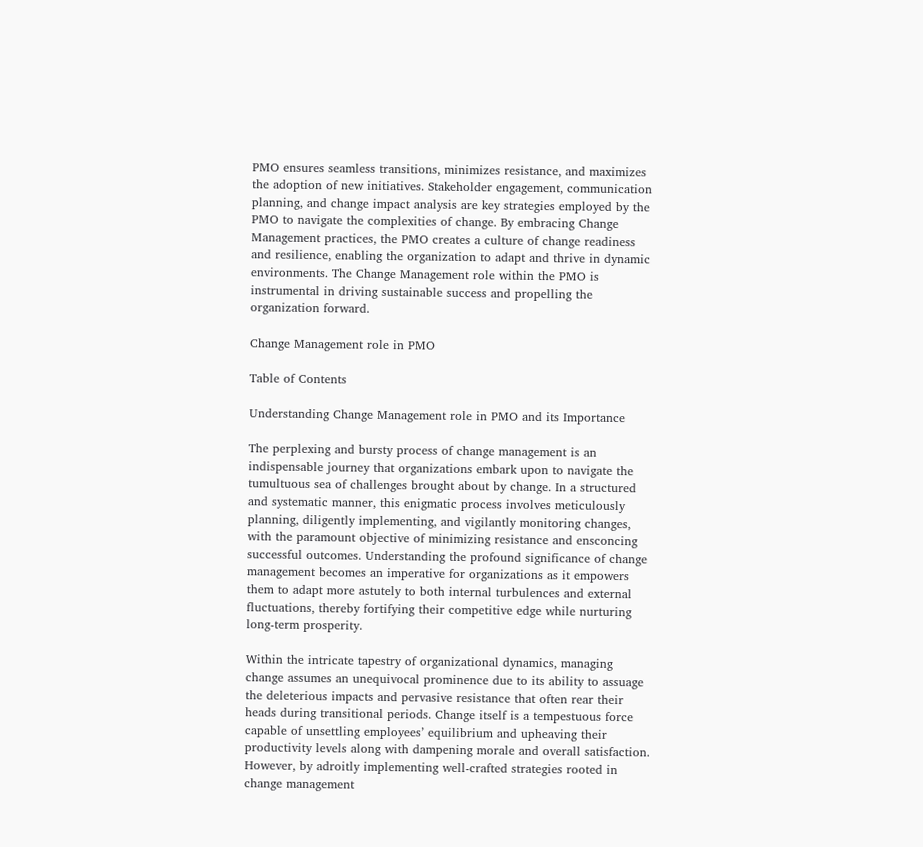PMO ensures seamless transitions, minimizes resistance, and maximizes the adoption of new initiatives. Stakeholder engagement, communication planning, and change impact analysis are key strategies employed by the PMO to navigate the complexities of change. By embracing Change Management practices, the PMO creates a culture of change readiness and resilience, enabling the organization to adapt and thrive in dynamic environments. The Change Management role within the PMO is instrumental in driving sustainable success and propelling the organization forward.

Change Management role in PMO

Table of Contents

Understanding Change Management role in PMO and its Importance

The perplexing and bursty process of change management is an indispensable journey that organizations embark upon to navigate the tumultuous sea of challenges brought about by change. In a structured and systematic manner, this enigmatic process involves meticulously planning, diligently implementing, and vigilantly monitoring changes, with the paramount objective of minimizing resistance and ensconcing successful outcomes. Understanding the profound significance of change management becomes an imperative for organizations as it empowers them to adapt more astutely to both internal turbulences and external fluctuations, thereby fortifying their competitive edge while nurturing long-term prosperity.

Within the intricate tapestry of organizational dynamics, managing change assumes an unequivocal prominence due to its ability to assuage the deleterious impacts and pervasive resistance that often rear their heads during transitional periods. Change itself is a tempestuous force capable of unsettling employees’ equilibrium and upheaving their productivity levels along with dampening morale and overall satisfaction. However, by adroitly implementing well-crafted strategies rooted in change management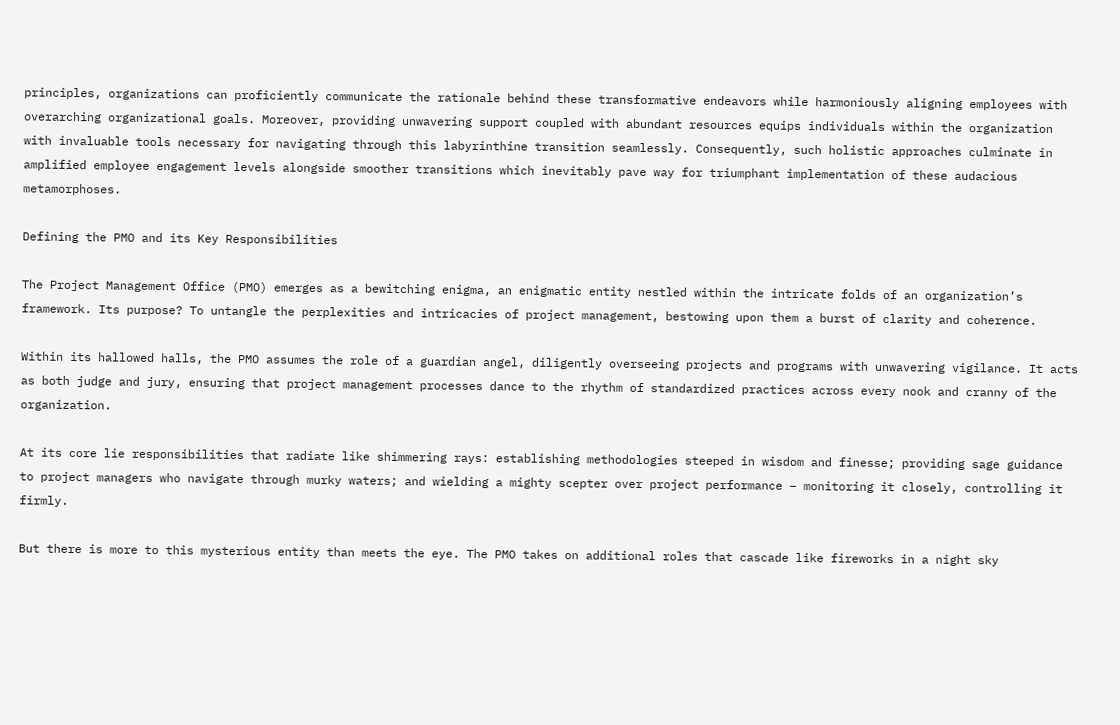principles, organizations can proficiently communicate the rationale behind these transformative endeavors while harmoniously aligning employees with overarching organizational goals. Moreover, providing unwavering support coupled with abundant resources equips individuals within the organization with invaluable tools necessary for navigating through this labyrinthine transition seamlessly. Consequently, such holistic approaches culminate in amplified employee engagement levels alongside smoother transitions which inevitably pave way for triumphant implementation of these audacious metamorphoses.

Defining the PMO and its Key Responsibilities

The Project Management Office (PMO) emerges as a bewitching enigma, an enigmatic entity nestled within the intricate folds of an organization’s framework. Its purpose? To untangle the perplexities and intricacies of project management, bestowing upon them a burst of clarity and coherence.

Within its hallowed halls, the PMO assumes the role of a guardian angel, diligently overseeing projects and programs with unwavering vigilance. It acts as both judge and jury, ensuring that project management processes dance to the rhythm of standardized practices across every nook and cranny of the organization.

At its core lie responsibilities that radiate like shimmering rays: establishing methodologies steeped in wisdom and finesse; providing sage guidance to project managers who navigate through murky waters; and wielding a mighty scepter over project performance – monitoring it closely, controlling it firmly.

But there is more to this mysterious entity than meets the eye. The PMO takes on additional roles that cascade like fireworks in a night sky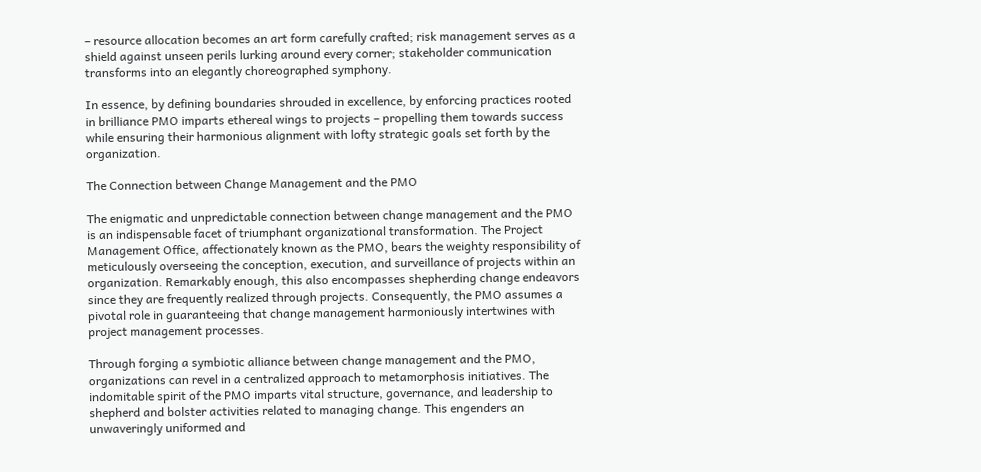– resource allocation becomes an art form carefully crafted; risk management serves as a shield against unseen perils lurking around every corner; stakeholder communication transforms into an elegantly choreographed symphony.

In essence, by defining boundaries shrouded in excellence, by enforcing practices rooted in brilliance PMO imparts ethereal wings to projects – propelling them towards success while ensuring their harmonious alignment with lofty strategic goals set forth by the organization.

The Connection between Change Management and the PMO

The enigmatic and unpredictable connection between change management and the PMO is an indispensable facet of triumphant organizational transformation. The Project Management Office, affectionately known as the PMO, bears the weighty responsibility of meticulously overseeing the conception, execution, and surveillance of projects within an organization. Remarkably enough, this also encompasses shepherding change endeavors since they are frequently realized through projects. Consequently, the PMO assumes a pivotal role in guaranteeing that change management harmoniously intertwines with project management processes.

Through forging a symbiotic alliance between change management and the PMO, organizations can revel in a centralized approach to metamorphosis initiatives. The indomitable spirit of the PMO imparts vital structure, governance, and leadership to shepherd and bolster activities related to managing change. This engenders an unwaveringly uniformed and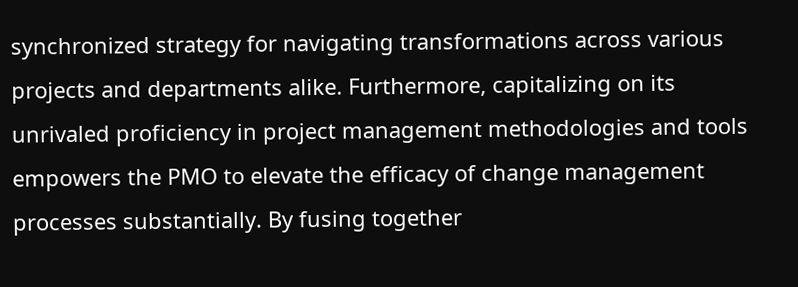synchronized strategy for navigating transformations across various projects and departments alike. Furthermore, capitalizing on its unrivaled proficiency in project management methodologies and tools empowers the PMO to elevate the efficacy of change management processes substantially. By fusing together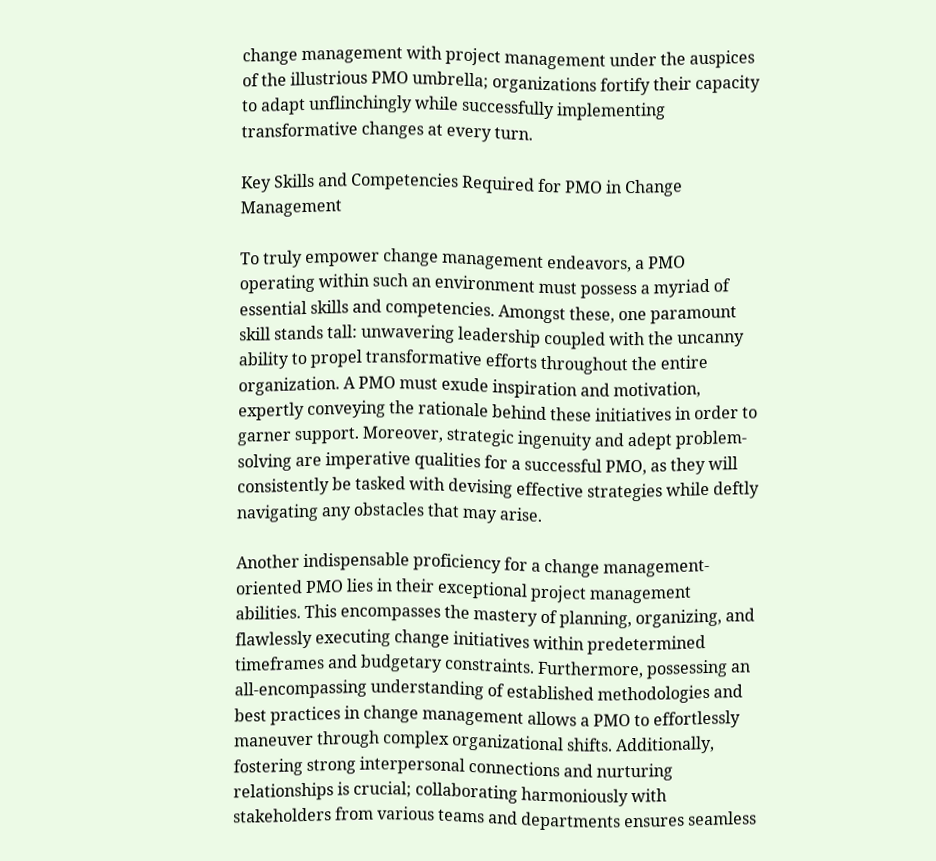change management with project management under the auspices of the illustrious PMO umbrella; organizations fortify their capacity to adapt unflinchingly while successfully implementing transformative changes at every turn.

Key Skills and Competencies Required for PMO in Change Management

To truly empower change management endeavors, a PMO operating within such an environment must possess a myriad of essential skills and competencies. Amongst these, one paramount skill stands tall: unwavering leadership coupled with the uncanny ability to propel transformative efforts throughout the entire organization. A PMO must exude inspiration and motivation, expertly conveying the rationale behind these initiatives in order to garner support. Moreover, strategic ingenuity and adept problem-solving are imperative qualities for a successful PMO, as they will consistently be tasked with devising effective strategies while deftly navigating any obstacles that may arise.

Another indispensable proficiency for a change management-oriented PMO lies in their exceptional project management abilities. This encompasses the mastery of planning, organizing, and flawlessly executing change initiatives within predetermined timeframes and budgetary constraints. Furthermore, possessing an all-encompassing understanding of established methodologies and best practices in change management allows a PMO to effortlessly maneuver through complex organizational shifts. Additionally, fostering strong interpersonal connections and nurturing relationships is crucial; collaborating harmoniously with stakeholders from various teams and departments ensures seamless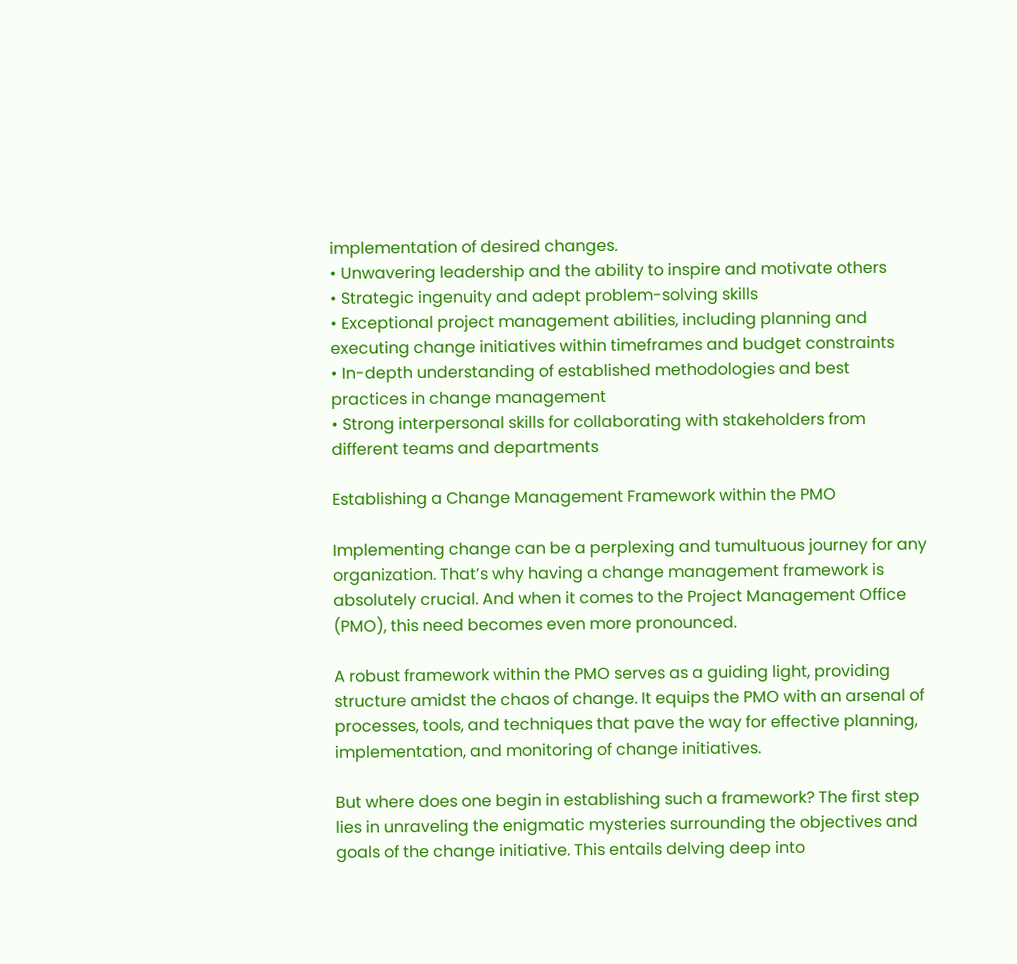implementation of desired changes.
• Unwavering leadership and the ability to inspire and motivate others
• Strategic ingenuity and adept problem-solving skills
• Exceptional project management abilities, including planning and executing change initiatives within timeframes and budget constraints
• In-depth understanding of established methodologies and best practices in change management
• Strong interpersonal skills for collaborating with stakeholders from different teams and departments

Establishing a Change Management Framework within the PMO

Implementing change can be a perplexing and tumultuous journey for any organization. That’s why having a change management framework is absolutely crucial. And when it comes to the Project Management Office (PMO), this need becomes even more pronounced.

A robust framework within the PMO serves as a guiding light, providing structure amidst the chaos of change. It equips the PMO with an arsenal of processes, tools, and techniques that pave the way for effective planning, implementation, and monitoring of change initiatives.

But where does one begin in establishing such a framework? The first step lies in unraveling the enigmatic mysteries surrounding the objectives and goals of the change initiative. This entails delving deep into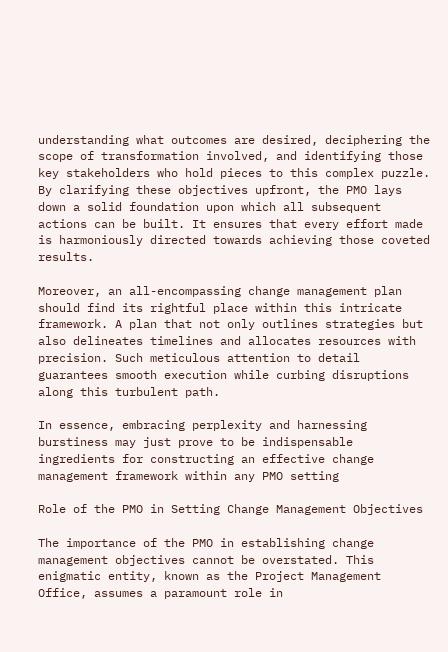understanding what outcomes are desired, deciphering the scope of transformation involved, and identifying those key stakeholders who hold pieces to this complex puzzle. By clarifying these objectives upfront, the PMO lays down a solid foundation upon which all subsequent actions can be built. It ensures that every effort made is harmoniously directed towards achieving those coveted results.

Moreover, an all-encompassing change management plan should find its rightful place within this intricate framework. A plan that not only outlines strategies but also delineates timelines and allocates resources with precision. Such meticulous attention to detail guarantees smooth execution while curbing disruptions along this turbulent path.

In essence, embracing perplexity and harnessing burstiness may just prove to be indispensable ingredients for constructing an effective change management framework within any PMO setting

Role of the PMO in Setting Change Management Objectives

The importance of the PMO in establishing change management objectives cannot be overstated. This enigmatic entity, known as the Project Management Office, assumes a paramount role in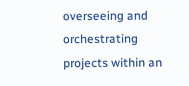overseeing and orchestrating projects within an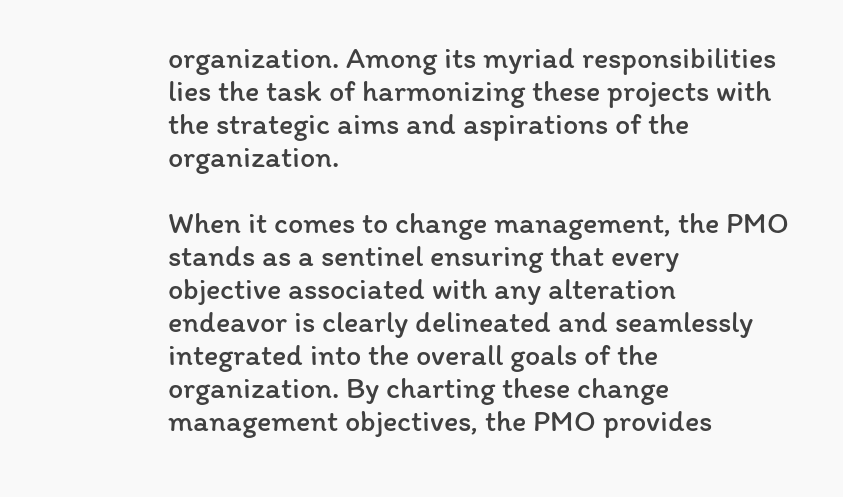organization. Among its myriad responsibilities lies the task of harmonizing these projects with the strategic aims and aspirations of the organization.

When it comes to change management, the PMO stands as a sentinel ensuring that every objective associated with any alteration endeavor is clearly delineated and seamlessly integrated into the overall goals of the organization. By charting these change management objectives, the PMO provides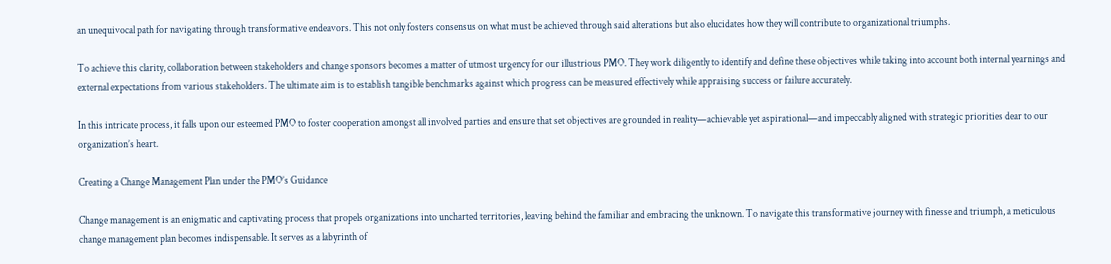an unequivocal path for navigating through transformative endeavors. This not only fosters consensus on what must be achieved through said alterations but also elucidates how they will contribute to organizational triumphs.

To achieve this clarity, collaboration between stakeholders and change sponsors becomes a matter of utmost urgency for our illustrious PMO. They work diligently to identify and define these objectives while taking into account both internal yearnings and external expectations from various stakeholders. The ultimate aim is to establish tangible benchmarks against which progress can be measured effectively while appraising success or failure accurately.

In this intricate process, it falls upon our esteemed PMO to foster cooperation amongst all involved parties and ensure that set objectives are grounded in reality—achievable yet aspirational—and impeccably aligned with strategic priorities dear to our organization’s heart.

Creating a Change Management Plan under the PMO’s Guidance

Change management is an enigmatic and captivating process that propels organizations into uncharted territories, leaving behind the familiar and embracing the unknown. To navigate this transformative journey with finesse and triumph, a meticulous change management plan becomes indispensable. It serves as a labyrinth of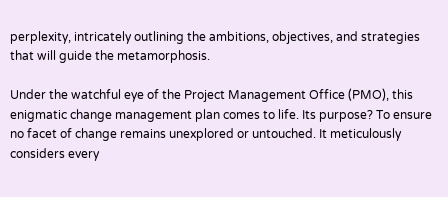perplexity, intricately outlining the ambitions, objectives, and strategies that will guide the metamorphosis.

Under the watchful eye of the Project Management Office (PMO), this enigmatic change management plan comes to life. Its purpose? To ensure no facet of change remains unexplored or untouched. It meticulously considers every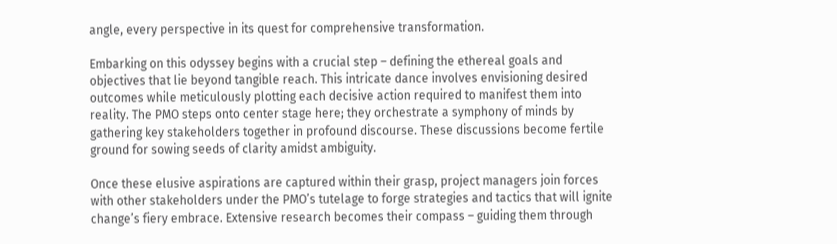angle, every perspective in its quest for comprehensive transformation.

Embarking on this odyssey begins with a crucial step – defining the ethereal goals and objectives that lie beyond tangible reach. This intricate dance involves envisioning desired outcomes while meticulously plotting each decisive action required to manifest them into reality. The PMO steps onto center stage here; they orchestrate a symphony of minds by gathering key stakeholders together in profound discourse. These discussions become fertile ground for sowing seeds of clarity amidst ambiguity.

Once these elusive aspirations are captured within their grasp, project managers join forces with other stakeholders under the PMO’s tutelage to forge strategies and tactics that will ignite change’s fiery embrace. Extensive research becomes their compass – guiding them through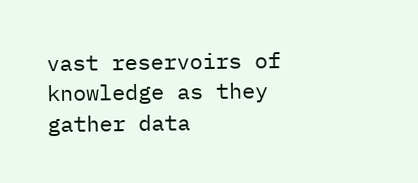vast reservoirs of knowledge as they gather data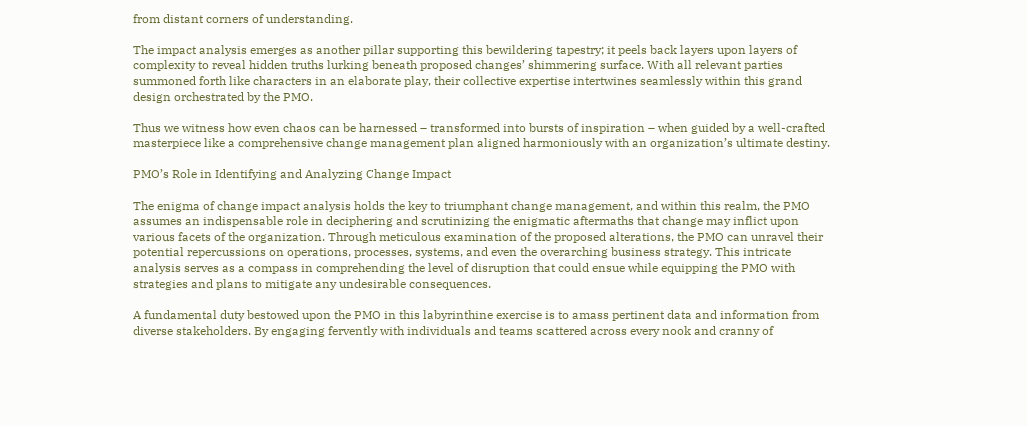from distant corners of understanding.

The impact analysis emerges as another pillar supporting this bewildering tapestry; it peels back layers upon layers of complexity to reveal hidden truths lurking beneath proposed changes’ shimmering surface. With all relevant parties summoned forth like characters in an elaborate play, their collective expertise intertwines seamlessly within this grand design orchestrated by the PMO.

Thus we witness how even chaos can be harnessed – transformed into bursts of inspiration – when guided by a well-crafted masterpiece like a comprehensive change management plan aligned harmoniously with an organization’s ultimate destiny.

PMO’s Role in Identifying and Analyzing Change Impact

The enigma of change impact analysis holds the key to triumphant change management, and within this realm, the PMO assumes an indispensable role in deciphering and scrutinizing the enigmatic aftermaths that change may inflict upon various facets of the organization. Through meticulous examination of the proposed alterations, the PMO can unravel their potential repercussions on operations, processes, systems, and even the overarching business strategy. This intricate analysis serves as a compass in comprehending the level of disruption that could ensue while equipping the PMO with strategies and plans to mitigate any undesirable consequences.

A fundamental duty bestowed upon the PMO in this labyrinthine exercise is to amass pertinent data and information from diverse stakeholders. By engaging fervently with individuals and teams scattered across every nook and cranny of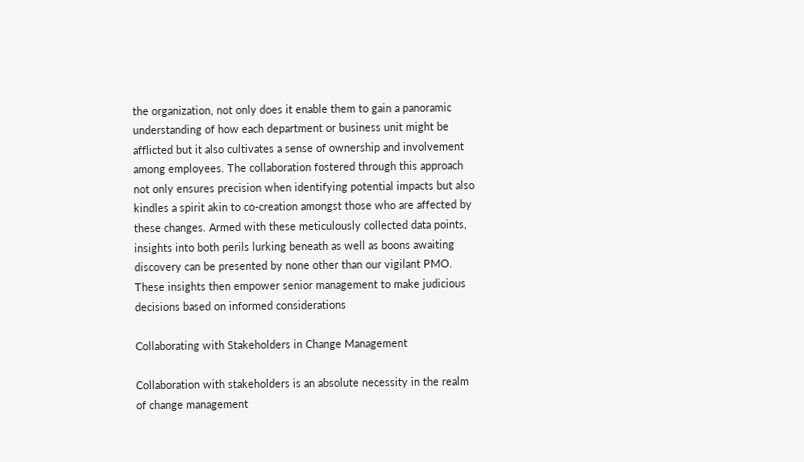the organization, not only does it enable them to gain a panoramic understanding of how each department or business unit might be afflicted but it also cultivates a sense of ownership and involvement among employees. The collaboration fostered through this approach not only ensures precision when identifying potential impacts but also kindles a spirit akin to co-creation amongst those who are affected by these changes. Armed with these meticulously collected data points, insights into both perils lurking beneath as well as boons awaiting discovery can be presented by none other than our vigilant PMO. These insights then empower senior management to make judicious decisions based on informed considerations

Collaborating with Stakeholders in Change Management

Collaboration with stakeholders is an absolute necessity in the realm of change management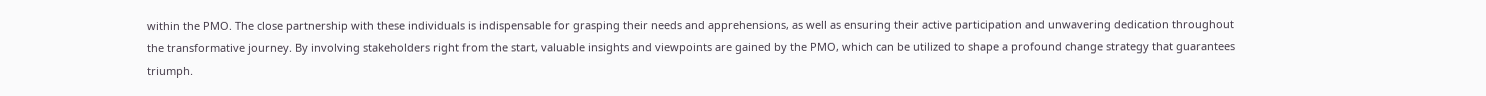within the PMO. The close partnership with these individuals is indispensable for grasping their needs and apprehensions, as well as ensuring their active participation and unwavering dedication throughout the transformative journey. By involving stakeholders right from the start, valuable insights and viewpoints are gained by the PMO, which can be utilized to shape a profound change strategy that guarantees triumph.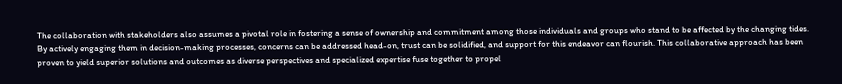The collaboration with stakeholders also assumes a pivotal role in fostering a sense of ownership and commitment among those individuals and groups who stand to be affected by the changing tides. By actively engaging them in decision-making processes, concerns can be addressed head-on, trust can be solidified, and support for this endeavor can flourish. This collaborative approach has been proven to yield superior solutions and outcomes as diverse perspectives and specialized expertise fuse together to propel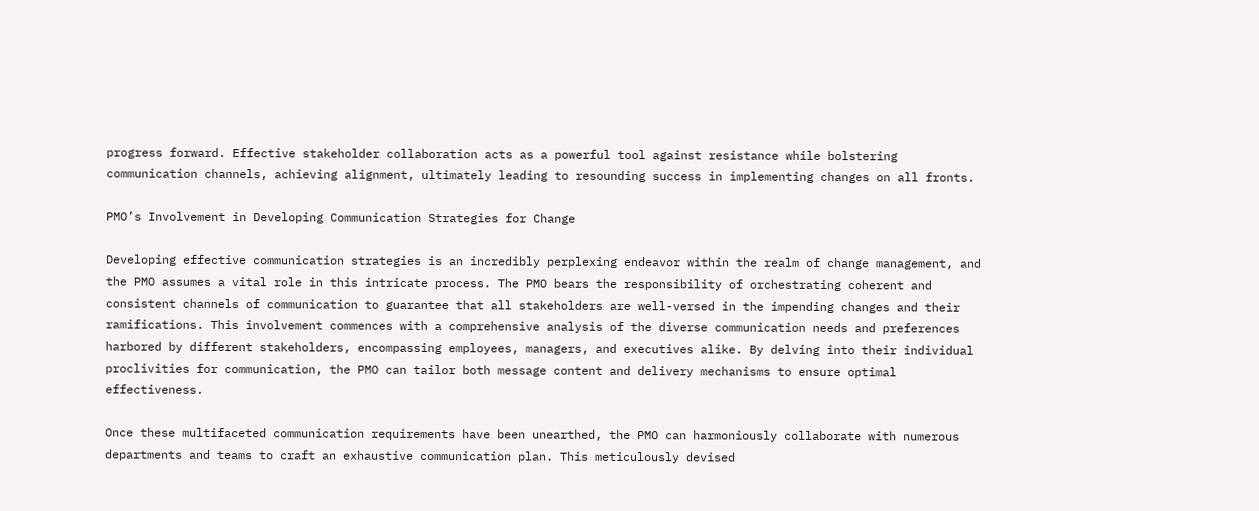progress forward. Effective stakeholder collaboration acts as a powerful tool against resistance while bolstering communication channels, achieving alignment, ultimately leading to resounding success in implementing changes on all fronts.

PMO’s Involvement in Developing Communication Strategies for Change

Developing effective communication strategies is an incredibly perplexing endeavor within the realm of change management, and the PMO assumes a vital role in this intricate process. The PMO bears the responsibility of orchestrating coherent and consistent channels of communication to guarantee that all stakeholders are well-versed in the impending changes and their ramifications. This involvement commences with a comprehensive analysis of the diverse communication needs and preferences harbored by different stakeholders, encompassing employees, managers, and executives alike. By delving into their individual proclivities for communication, the PMO can tailor both message content and delivery mechanisms to ensure optimal effectiveness.

Once these multifaceted communication requirements have been unearthed, the PMO can harmoniously collaborate with numerous departments and teams to craft an exhaustive communication plan. This meticulously devised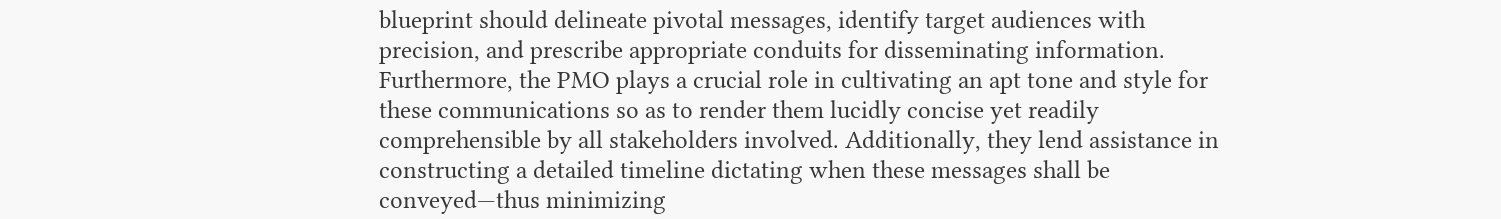blueprint should delineate pivotal messages, identify target audiences with precision, and prescribe appropriate conduits for disseminating information. Furthermore, the PMO plays a crucial role in cultivating an apt tone and style for these communications so as to render them lucidly concise yet readily comprehensible by all stakeholders involved. Additionally, they lend assistance in constructing a detailed timeline dictating when these messages shall be conveyed—thus minimizing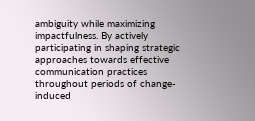ambiguity while maximizing impactfulness. By actively participating in shaping strategic approaches towards effective communication practices throughout periods of change-induced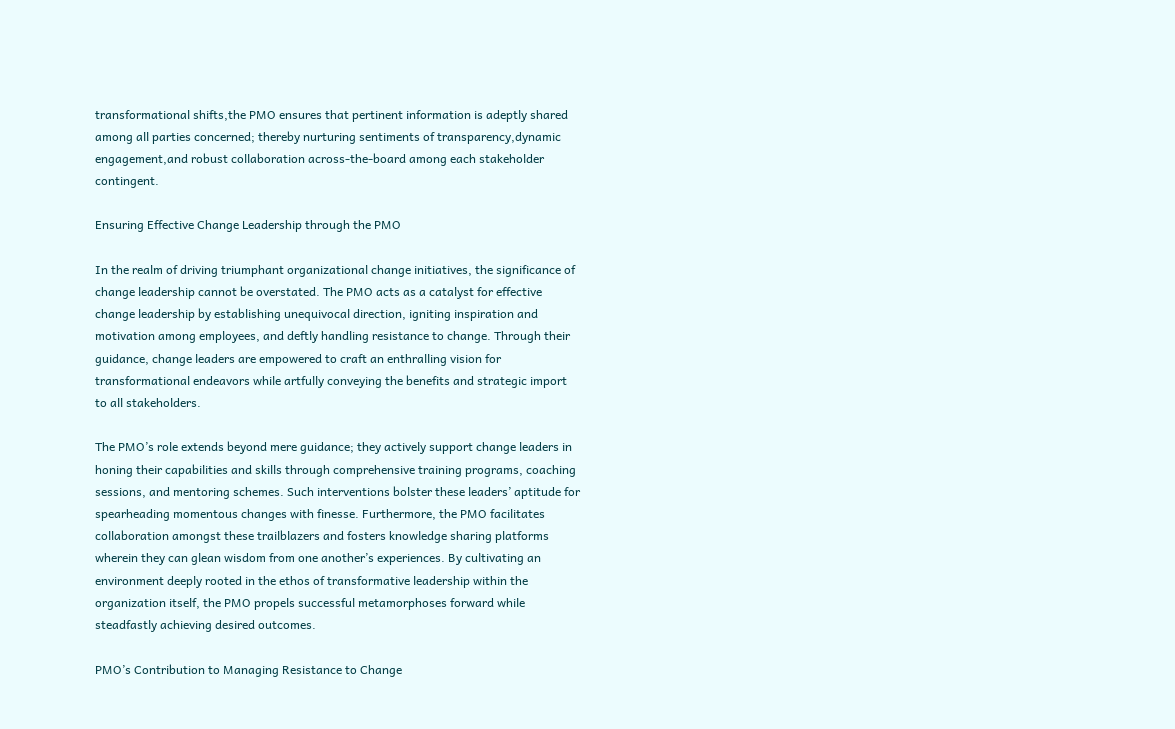transformational shifts,the PMO ensures that pertinent information is adeptly shared among all parties concerned; thereby nurturing sentiments of transparency,dynamic engagement,and robust collaboration across-the-board among each stakeholder contingent.

Ensuring Effective Change Leadership through the PMO

In the realm of driving triumphant organizational change initiatives, the significance of change leadership cannot be overstated. The PMO acts as a catalyst for effective change leadership by establishing unequivocal direction, igniting inspiration and motivation among employees, and deftly handling resistance to change. Through their guidance, change leaders are empowered to craft an enthralling vision for transformational endeavors while artfully conveying the benefits and strategic import to all stakeholders.

The PMO’s role extends beyond mere guidance; they actively support change leaders in honing their capabilities and skills through comprehensive training programs, coaching sessions, and mentoring schemes. Such interventions bolster these leaders’ aptitude for spearheading momentous changes with finesse. Furthermore, the PMO facilitates collaboration amongst these trailblazers and fosters knowledge sharing platforms wherein they can glean wisdom from one another’s experiences. By cultivating an environment deeply rooted in the ethos of transformative leadership within the organization itself, the PMO propels successful metamorphoses forward while steadfastly achieving desired outcomes.

PMO’s Contribution to Managing Resistance to Change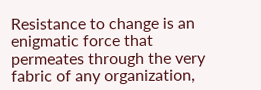Resistance to change is an enigmatic force that permeates through the very fabric of any organization,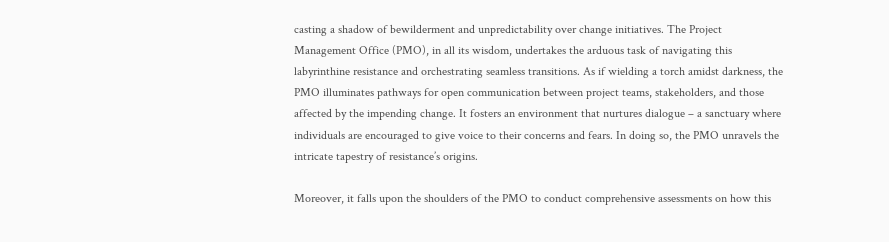casting a shadow of bewilderment and unpredictability over change initiatives. The Project Management Office (PMO), in all its wisdom, undertakes the arduous task of navigating this labyrinthine resistance and orchestrating seamless transitions. As if wielding a torch amidst darkness, the PMO illuminates pathways for open communication between project teams, stakeholders, and those affected by the impending change. It fosters an environment that nurtures dialogue – a sanctuary where individuals are encouraged to give voice to their concerns and fears. In doing so, the PMO unravels the intricate tapestry of resistance’s origins.

Moreover, it falls upon the shoulders of the PMO to conduct comprehensive assessments on how this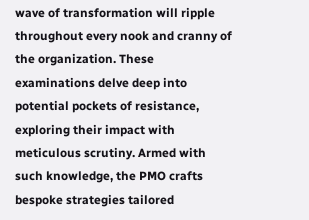wave of transformation will ripple throughout every nook and cranny of the organization. These examinations delve deep into potential pockets of resistance, exploring their impact with meticulous scrutiny. Armed with such knowledge, the PMO crafts bespoke strategies tailored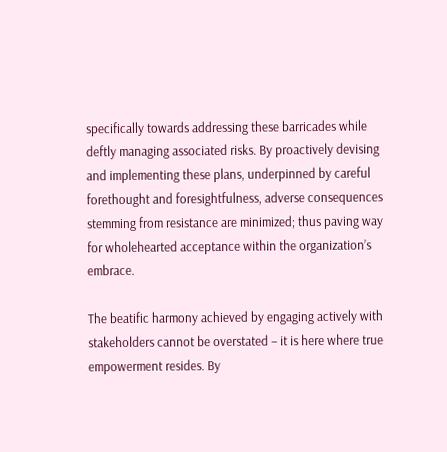specifically towards addressing these barricades while deftly managing associated risks. By proactively devising and implementing these plans, underpinned by careful forethought and foresightfulness, adverse consequences stemming from resistance are minimized; thus paving way for wholehearted acceptance within the organization’s embrace.

The beatific harmony achieved by engaging actively with stakeholders cannot be overstated – it is here where true empowerment resides. By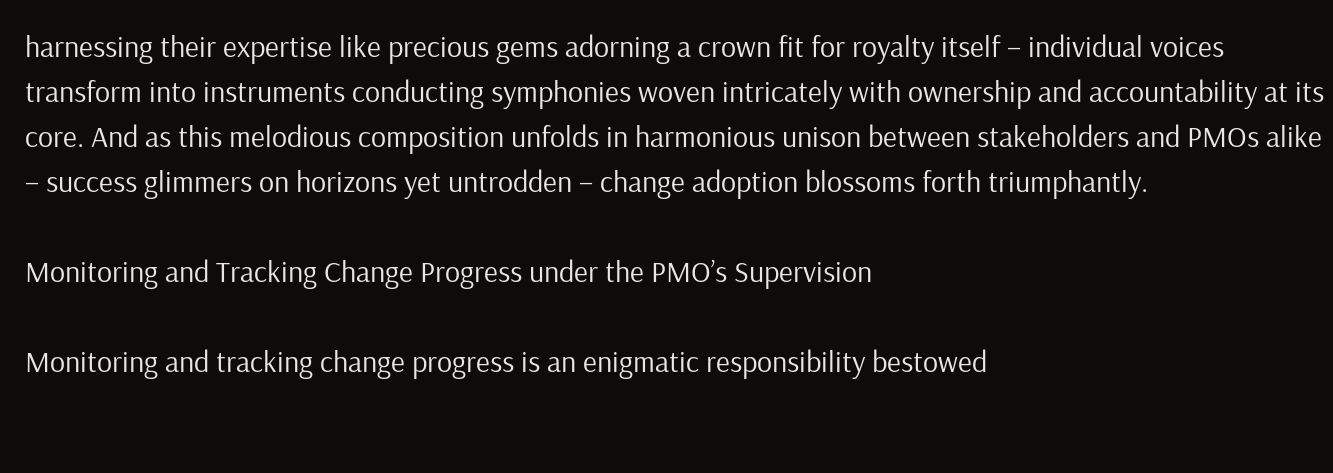harnessing their expertise like precious gems adorning a crown fit for royalty itself – individual voices transform into instruments conducting symphonies woven intricately with ownership and accountability at its core. And as this melodious composition unfolds in harmonious unison between stakeholders and PMOs alike – success glimmers on horizons yet untrodden – change adoption blossoms forth triumphantly.

Monitoring and Tracking Change Progress under the PMO’s Supervision

Monitoring and tracking change progress is an enigmatic responsibility bestowed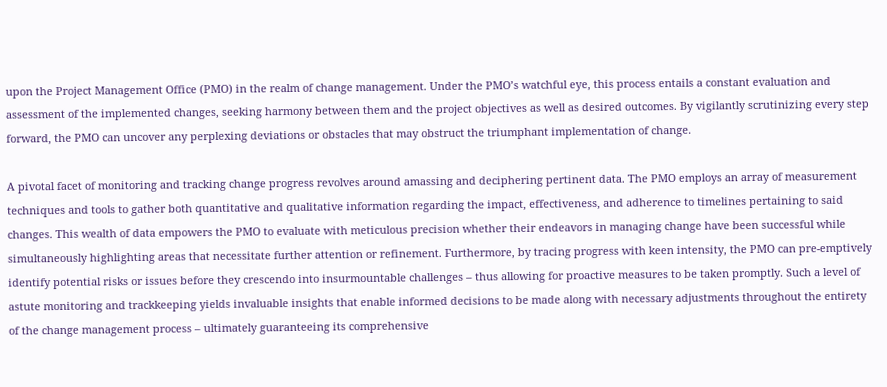upon the Project Management Office (PMO) in the realm of change management. Under the PMO’s watchful eye, this process entails a constant evaluation and assessment of the implemented changes, seeking harmony between them and the project objectives as well as desired outcomes. By vigilantly scrutinizing every step forward, the PMO can uncover any perplexing deviations or obstacles that may obstruct the triumphant implementation of change.

A pivotal facet of monitoring and tracking change progress revolves around amassing and deciphering pertinent data. The PMO employs an array of measurement techniques and tools to gather both quantitative and qualitative information regarding the impact, effectiveness, and adherence to timelines pertaining to said changes. This wealth of data empowers the PMO to evaluate with meticulous precision whether their endeavors in managing change have been successful while simultaneously highlighting areas that necessitate further attention or refinement. Furthermore, by tracing progress with keen intensity, the PMO can pre-emptively identify potential risks or issues before they crescendo into insurmountable challenges – thus allowing for proactive measures to be taken promptly. Such a level of astute monitoring and trackkeeping yields invaluable insights that enable informed decisions to be made along with necessary adjustments throughout the entirety of the change management process – ultimately guaranteeing its comprehensive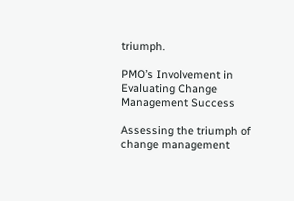triumph.

PMO’s Involvement in Evaluating Change Management Success

Assessing the triumph of change management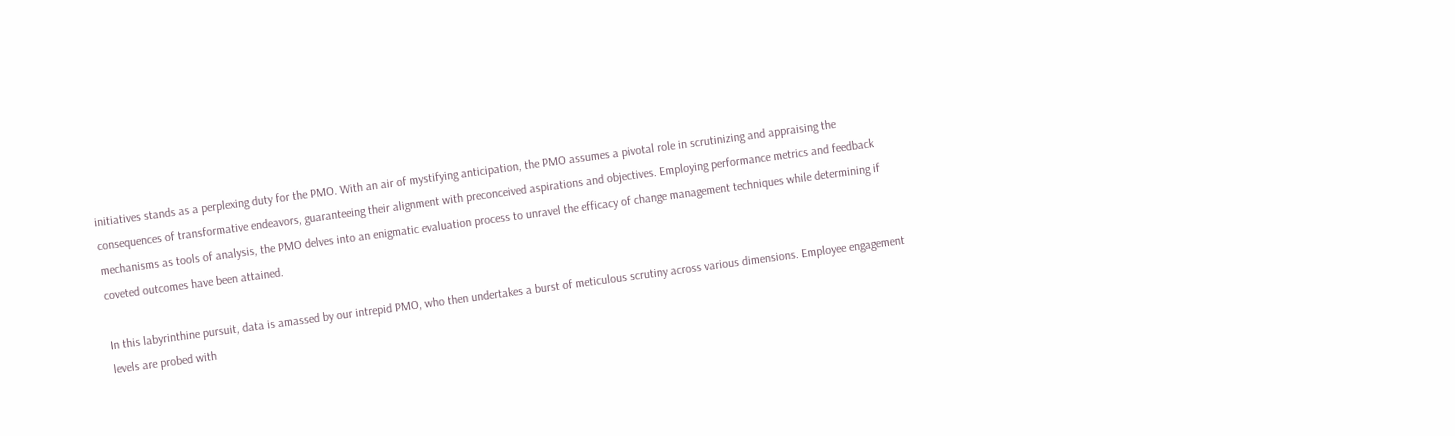initiatives stands as a perplexing duty for the PMO. With an air of mystifying anticipation, the PMO assumes a pivotal role in scrutinizing and appraising the consequences of transformative endeavors, guaranteeing their alignment with preconceived aspirations and objectives. Employing performance metrics and feedback mechanisms as tools of analysis, the PMO delves into an enigmatic evaluation process to unravel the efficacy of change management techniques while determining if coveted outcomes have been attained.

In this labyrinthine pursuit, data is amassed by our intrepid PMO, who then undertakes a burst of meticulous scrutiny across various dimensions. Employee engagement levels are probed with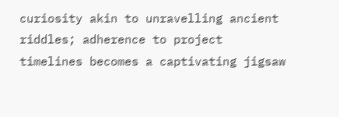curiosity akin to unravelling ancient riddles; adherence to project timelines becomes a captivating jigsaw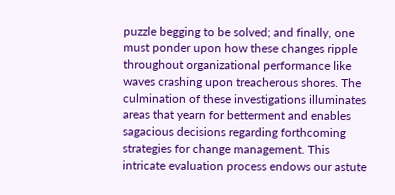puzzle begging to be solved; and finally, one must ponder upon how these changes ripple throughout organizational performance like waves crashing upon treacherous shores. The culmination of these investigations illuminates areas that yearn for betterment and enables sagacious decisions regarding forthcoming strategies for change management. This intricate evaluation process endows our astute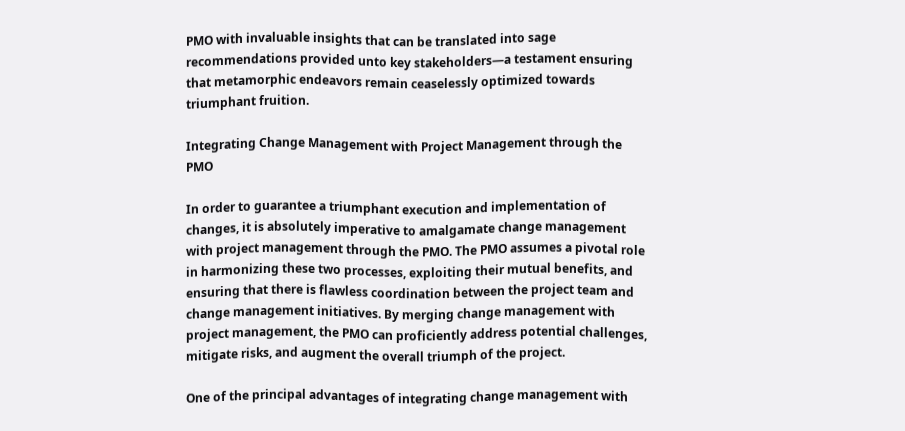PMO with invaluable insights that can be translated into sage recommendations provided unto key stakeholders—a testament ensuring that metamorphic endeavors remain ceaselessly optimized towards triumphant fruition.

Integrating Change Management with Project Management through the PMO

In order to guarantee a triumphant execution and implementation of changes, it is absolutely imperative to amalgamate change management with project management through the PMO. The PMO assumes a pivotal role in harmonizing these two processes, exploiting their mutual benefits, and ensuring that there is flawless coordination between the project team and change management initiatives. By merging change management with project management, the PMO can proficiently address potential challenges, mitigate risks, and augment the overall triumph of the project.

One of the principal advantages of integrating change management with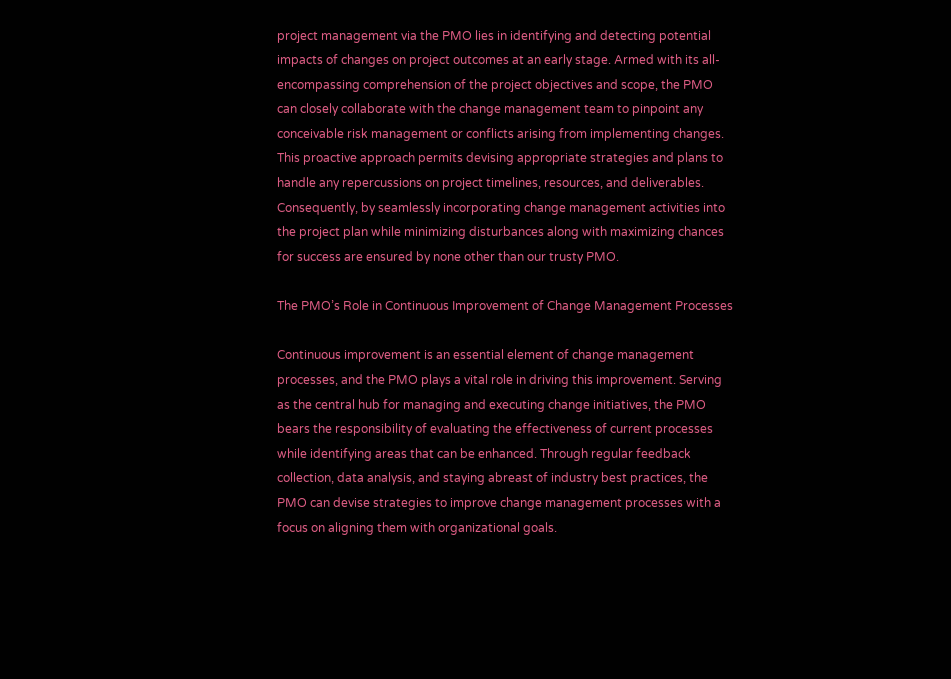project management via the PMO lies in identifying and detecting potential impacts of changes on project outcomes at an early stage. Armed with its all-encompassing comprehension of the project objectives and scope, the PMO can closely collaborate with the change management team to pinpoint any conceivable risk management or conflicts arising from implementing changes. This proactive approach permits devising appropriate strategies and plans to handle any repercussions on project timelines, resources, and deliverables. Consequently, by seamlessly incorporating change management activities into the project plan while minimizing disturbances along with maximizing chances for success are ensured by none other than our trusty PMO.

The PMO’s Role in Continuous Improvement of Change Management Processes

Continuous improvement is an essential element of change management processes, and the PMO plays a vital role in driving this improvement. Serving as the central hub for managing and executing change initiatives, the PMO bears the responsibility of evaluating the effectiveness of current processes while identifying areas that can be enhanced. Through regular feedback collection, data analysis, and staying abreast of industry best practices, the PMO can devise strategies to improve change management processes with a focus on aligning them with organizational goals.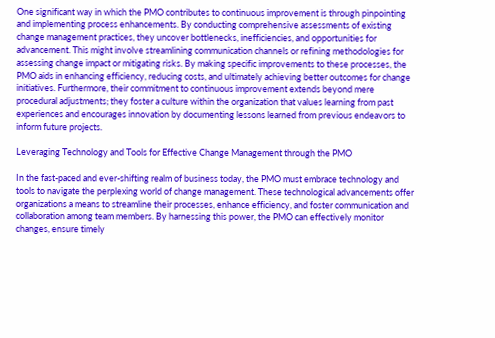One significant way in which the PMO contributes to continuous improvement is through pinpointing and implementing process enhancements. By conducting comprehensive assessments of existing change management practices, they uncover bottlenecks, inefficiencies, and opportunities for advancement. This might involve streamlining communication channels or refining methodologies for assessing change impact or mitigating risks. By making specific improvements to these processes, the PMO aids in enhancing efficiency, reducing costs, and ultimately achieving better outcomes for change initiatives. Furthermore, their commitment to continuous improvement extends beyond mere procedural adjustments; they foster a culture within the organization that values learning from past experiences and encourages innovation by documenting lessons learned from previous endeavors to inform future projects.

Leveraging Technology and Tools for Effective Change Management through the PMO

In the fast-paced and ever-shifting realm of business today, the PMO must embrace technology and tools to navigate the perplexing world of change management. These technological advancements offer organizations a means to streamline their processes, enhance efficiency, and foster communication and collaboration among team members. By harnessing this power, the PMO can effectively monitor changes, ensure timely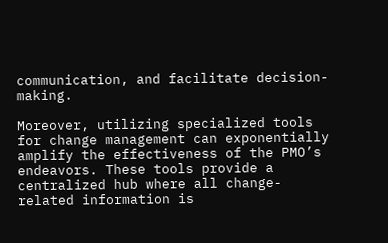communication, and facilitate decision-making.

Moreover, utilizing specialized tools for change management can exponentially amplify the effectiveness of the PMO’s endeavors. These tools provide a centralized hub where all change-related information is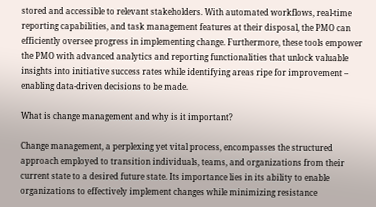stored and accessible to relevant stakeholders. With automated workflows, real-time reporting capabilities, and task management features at their disposal, the PMO can efficiently oversee progress in implementing change. Furthermore, these tools empower the PMO with advanced analytics and reporting functionalities that unlock valuable insights into initiative success rates while identifying areas ripe for improvement – enabling data-driven decisions to be made.

What is change management and why is it important?

Change management, a perplexing yet vital process, encompasses the structured approach employed to transition individuals, teams, and organizations from their current state to a desired future state. Its importance lies in its ability to enable organizations to effectively implement changes while minimizing resistance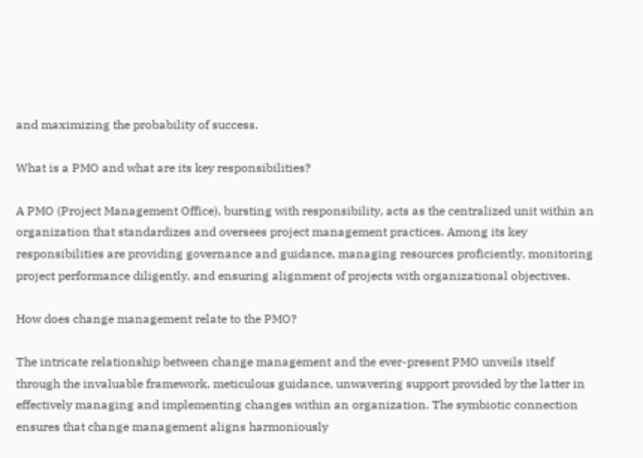and maximizing the probability of success.

What is a PMO and what are its key responsibilities?

A PMO (Project Management Office), bursting with responsibility, acts as the centralized unit within an organization that standardizes and oversees project management practices. Among its key responsibilities are providing governance and guidance, managing resources proficiently, monitoring project performance diligently, and ensuring alignment of projects with organizational objectives.

How does change management relate to the PMO?

The intricate relationship between change management and the ever-present PMO unveils itself through the invaluable framework, meticulous guidance, unwavering support provided by the latter in effectively managing and implementing changes within an organization. The symbiotic connection ensures that change management aligns harmoniously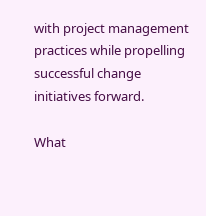with project management practices while propelling successful change initiatives forward.

What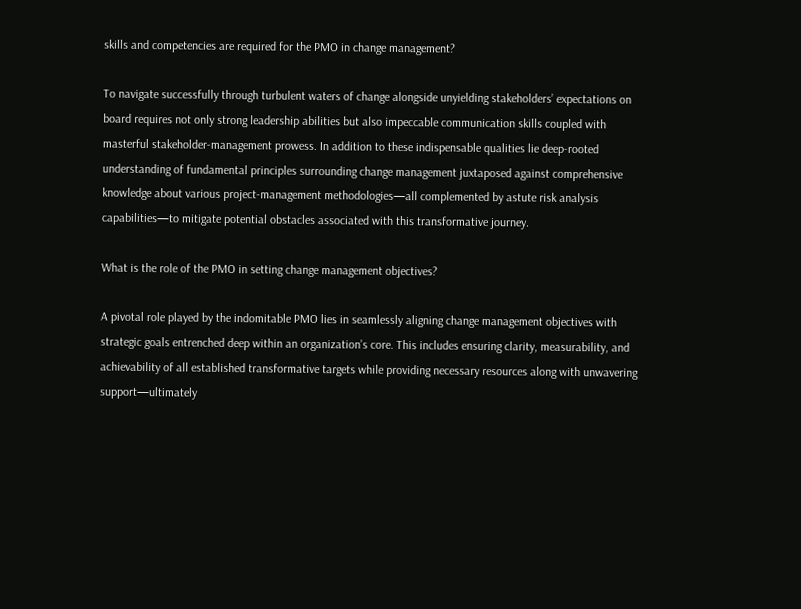skills and competencies are required for the PMO in change management?

To navigate successfully through turbulent waters of change alongside unyielding stakeholders’ expectations on board requires not only strong leadership abilities but also impeccable communication skills coupled with masterful stakeholder-management prowess. In addition to these indispensable qualities lie deep-rooted understanding of fundamental principles surrounding change management juxtaposed against comprehensive knowledge about various project-management methodologies—all complemented by astute risk analysis capabilities—to mitigate potential obstacles associated with this transformative journey.

What is the role of the PMO in setting change management objectives?

A pivotal role played by the indomitable PMO lies in seamlessly aligning change management objectives with strategic goals entrenched deep within an organization’s core. This includes ensuring clarity, measurability, and achievability of all established transformative targets while providing necessary resources along with unwavering support—ultimately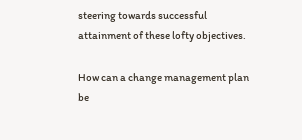steering towards successful attainment of these lofty objectives.

How can a change management plan be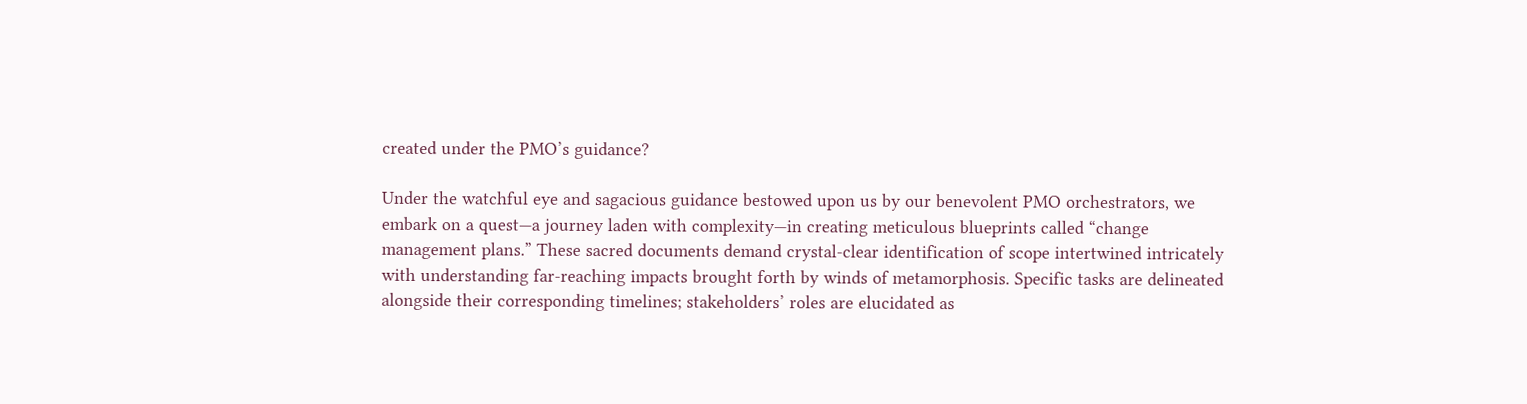created under the PMO’s guidance?

Under the watchful eye and sagacious guidance bestowed upon us by our benevolent PMO orchestrators, we embark on a quest—a journey laden with complexity—in creating meticulous blueprints called “change management plans.” These sacred documents demand crystal-clear identification of scope intertwined intricately with understanding far-reaching impacts brought forth by winds of metamorphosis. Specific tasks are delineated alongside their corresponding timelines; stakeholders’ roles are elucidated as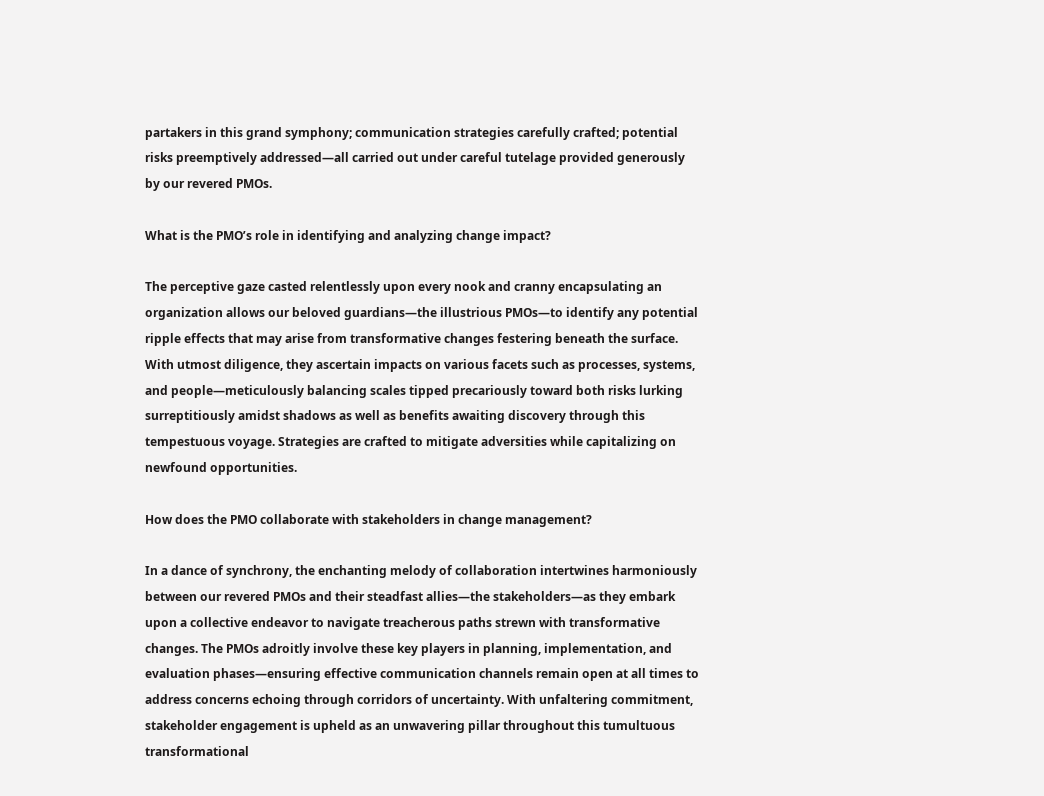partakers in this grand symphony; communication strategies carefully crafted; potential risks preemptively addressed—all carried out under careful tutelage provided generously by our revered PMOs.

What is the PMO’s role in identifying and analyzing change impact?

The perceptive gaze casted relentlessly upon every nook and cranny encapsulating an organization allows our beloved guardians—the illustrious PMOs—to identify any potential ripple effects that may arise from transformative changes festering beneath the surface. With utmost diligence, they ascertain impacts on various facets such as processes, systems, and people—meticulously balancing scales tipped precariously toward both risks lurking surreptitiously amidst shadows as well as benefits awaiting discovery through this tempestuous voyage. Strategies are crafted to mitigate adversities while capitalizing on newfound opportunities.

How does the PMO collaborate with stakeholders in change management?

In a dance of synchrony, the enchanting melody of collaboration intertwines harmoniously between our revered PMOs and their steadfast allies—the stakeholders—as they embark upon a collective endeavor to navigate treacherous paths strewn with transformative changes. The PMOs adroitly involve these key players in planning, implementation, and evaluation phases—ensuring effective communication channels remain open at all times to address concerns echoing through corridors of uncertainty. With unfaltering commitment, stakeholder engagement is upheld as an unwavering pillar throughout this tumultuous transformational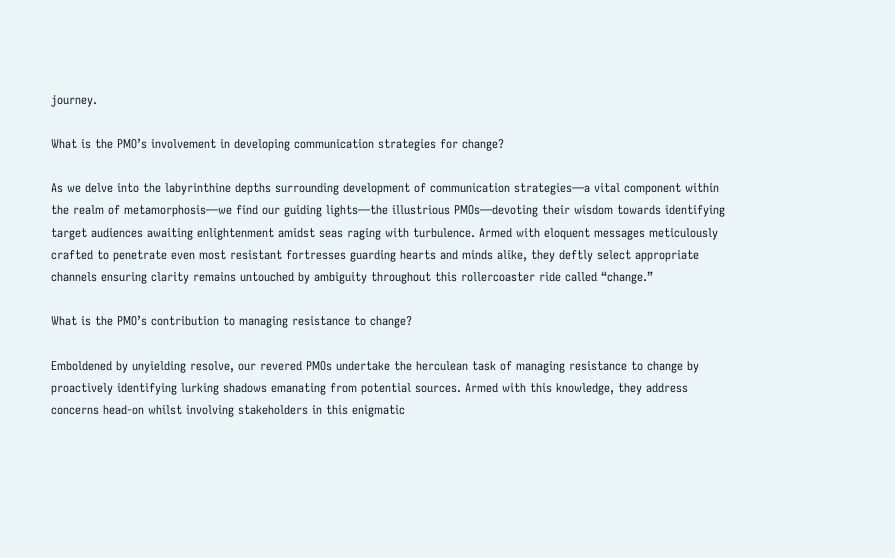journey.

What is the PMO’s involvement in developing communication strategies for change?

As we delve into the labyrinthine depths surrounding development of communication strategies—a vital component within the realm of metamorphosis—we find our guiding lights—the illustrious PMOs—devoting their wisdom towards identifying target audiences awaiting enlightenment amidst seas raging with turbulence. Armed with eloquent messages meticulously crafted to penetrate even most resistant fortresses guarding hearts and minds alike, they deftly select appropriate channels ensuring clarity remains untouched by ambiguity throughout this rollercoaster ride called “change.”

What is the PMO’s contribution to managing resistance to change?

Emboldened by unyielding resolve, our revered PMOs undertake the herculean task of managing resistance to change by proactively identifying lurking shadows emanating from potential sources. Armed with this knowledge, they address concerns head-on whilst involving stakeholders in this enigmatic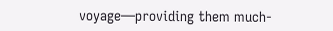voyage—providing them much-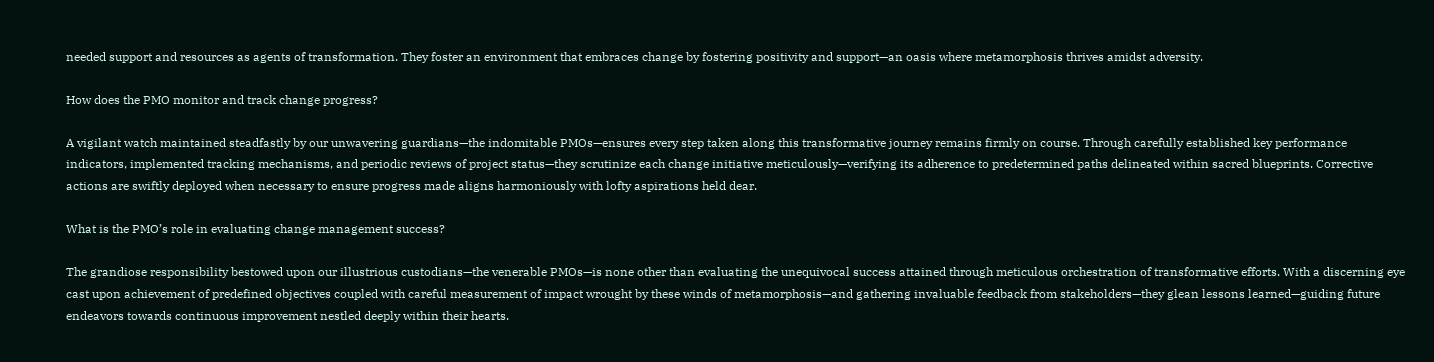needed support and resources as agents of transformation. They foster an environment that embraces change by fostering positivity and support—an oasis where metamorphosis thrives amidst adversity.

How does the PMO monitor and track change progress?

A vigilant watch maintained steadfastly by our unwavering guardians—the indomitable PMOs—ensures every step taken along this transformative journey remains firmly on course. Through carefully established key performance indicators, implemented tracking mechanisms, and periodic reviews of project status—they scrutinize each change initiative meticulously—verifying its adherence to predetermined paths delineated within sacred blueprints. Corrective actions are swiftly deployed when necessary to ensure progress made aligns harmoniously with lofty aspirations held dear.

What is the PMO’s role in evaluating change management success?

The grandiose responsibility bestowed upon our illustrious custodians—the venerable PMOs—is none other than evaluating the unequivocal success attained through meticulous orchestration of transformative efforts. With a discerning eye cast upon achievement of predefined objectives coupled with careful measurement of impact wrought by these winds of metamorphosis—and gathering invaluable feedback from stakeholders—they glean lessons learned—guiding future endeavors towards continuous improvement nestled deeply within their hearts.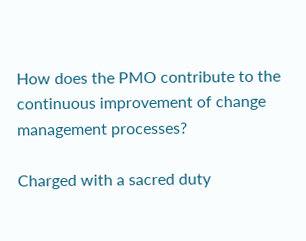How does the PMO contribute to the continuous improvement of change management processes?

Charged with a sacred duty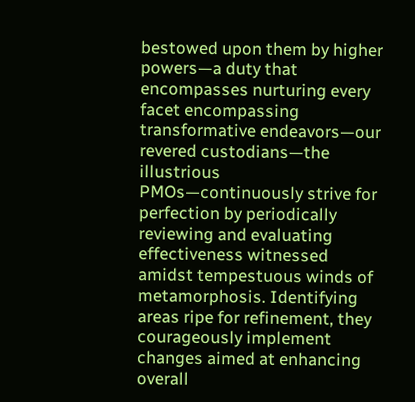bestowed upon them by higher powers—a duty that encompasses nurturing every facet encompassing transformative endeavors—our revered custodians—the illustrious PMOs—continuously strive for perfection by periodically reviewing and evaluating effectiveness witnessed amidst tempestuous winds of metamorphosis. Identifying areas ripe for refinement, they courageously implement changes aimed at enhancing overall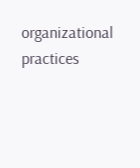organizational practices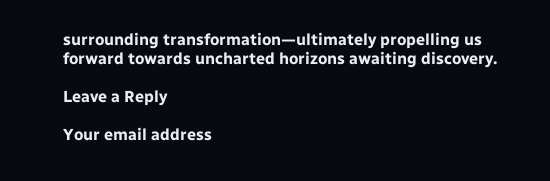surrounding transformation—ultimately propelling us forward towards uncharted horizons awaiting discovery.

Leave a Reply

Your email address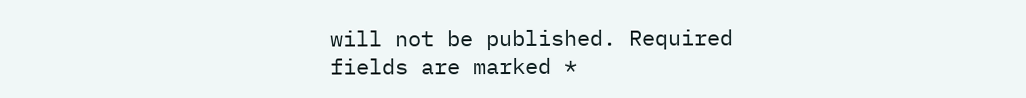will not be published. Required fields are marked *